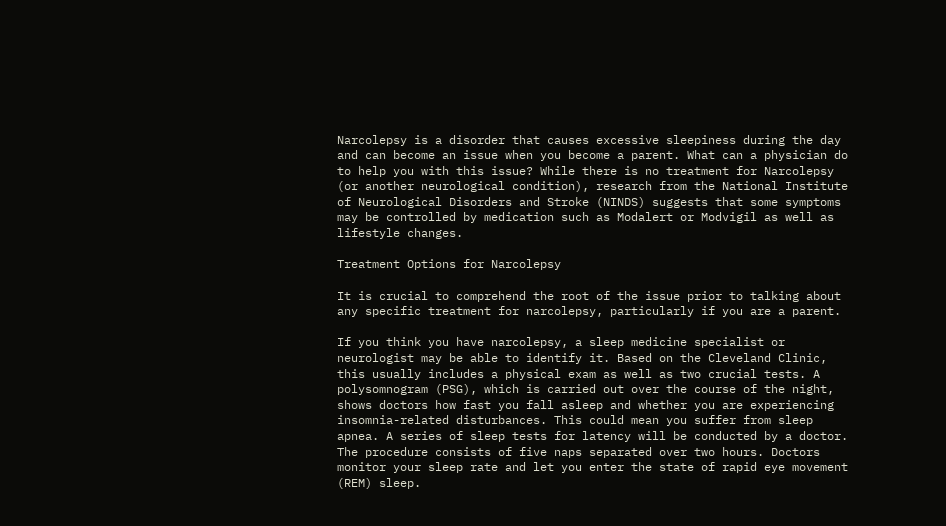Narcolepsy is a disorder that causes excessive sleepiness during the day and can become an issue when you become a parent. What can a physician do to help you with this issue? While there is no treatment for Narcolepsy (or another neurological condition), research from the National Institute of Neurological Disorders and Stroke (NINDS) suggests that some symptoms may be controlled by medication such as Modalert or Modvigil as well as lifestyle changes.

Treatment Options for Narcolepsy

It is crucial to comprehend the root of the issue prior to talking about any specific treatment for narcolepsy, particularly if you are a parent.

If you think you have narcolepsy, a sleep medicine specialist or neurologist may be able to identify it. Based on the Cleveland Clinic, this usually includes a physical exam as well as two crucial tests. A polysomnogram (PSG), which is carried out over the course of the night, shows doctors how fast you fall asleep and whether you are experiencing insomnia-related disturbances. This could mean you suffer from sleep apnea. A series of sleep tests for latency will be conducted by a doctor. The procedure consists of five naps separated over two hours. Doctors monitor your sleep rate and let you enter the state of rapid eye movement (REM) sleep.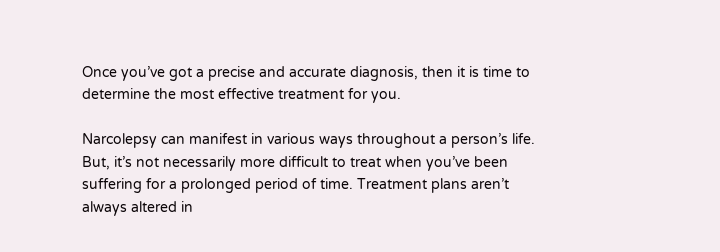Once you’ve got a precise and accurate diagnosis, then it is time to determine the most effective treatment for you.

Narcolepsy can manifest in various ways throughout a person’s life. But, it’s not necessarily more difficult to treat when you’ve been suffering for a prolonged period of time. Treatment plans aren’t always altered in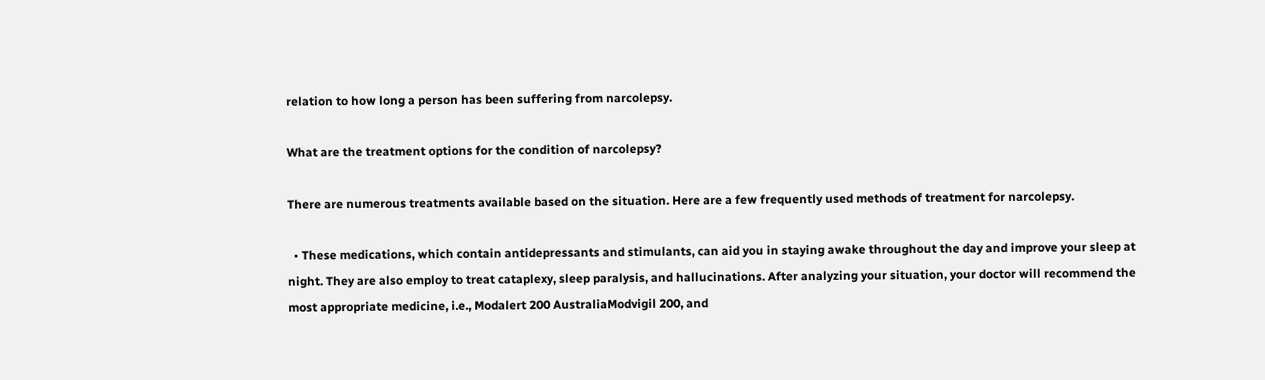relation to how long a person has been suffering from narcolepsy.

What are the treatment options for the condition of narcolepsy?

There are numerous treatments available based on the situation. Here are a few frequently used methods of treatment for narcolepsy.

  • These medications, which contain antidepressants and stimulants, can aid you in staying awake throughout the day and improve your sleep at night. They are also employ to treat cataplexy, sleep paralysis, and hallucinations. After analyzing your situation, your doctor will recommend the most appropriate medicine, i.e., Modalert 200 AustraliaModvigil 200, and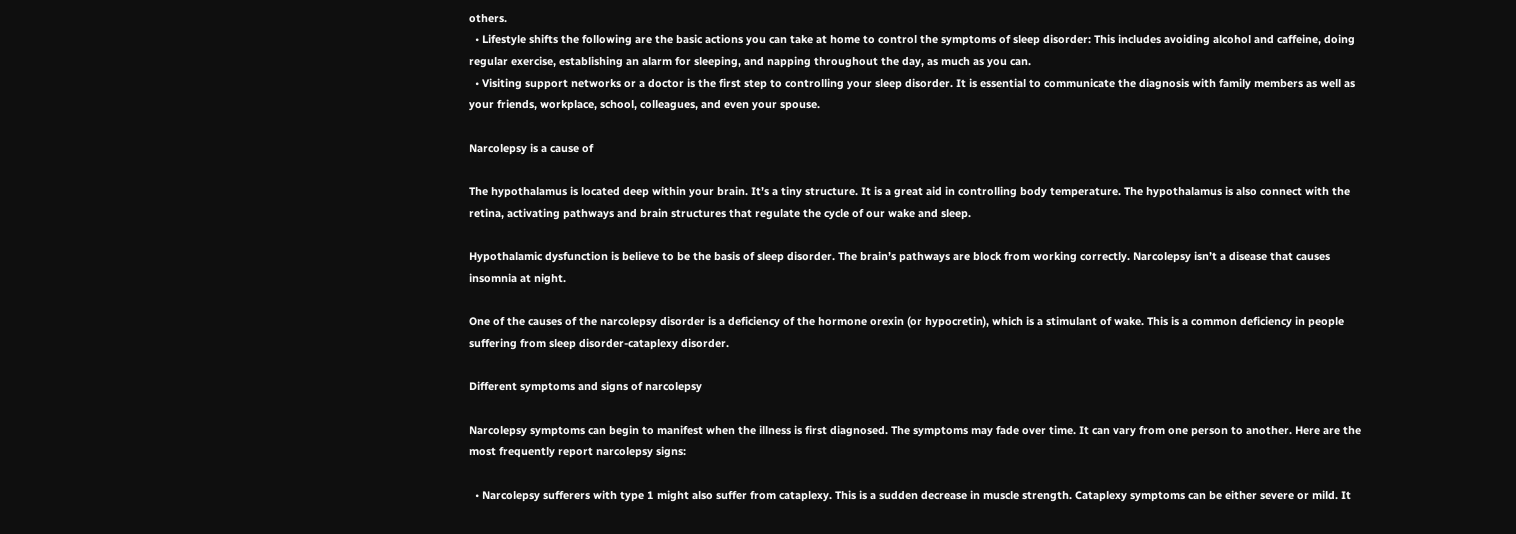others.
  • Lifestyle shifts the following are the basic actions you can take at home to control the symptoms of sleep disorder: This includes avoiding alcohol and caffeine, doing regular exercise, establishing an alarm for sleeping, and napping throughout the day, as much as you can.
  • Visiting support networks or a doctor is the first step to controlling your sleep disorder. It is essential to communicate the diagnosis with family members as well as your friends, workplace, school, colleagues, and even your spouse.

Narcolepsy is a cause of

The hypothalamus is located deep within your brain. It’s a tiny structure. It is a great aid in controlling body temperature. The hypothalamus is also connect with the retina, activating pathways and brain structures that regulate the cycle of our wake and sleep.

Hypothalamic dysfunction is believe to be the basis of sleep disorder. The brain’s pathways are block from working correctly. Narcolepsy isn’t a disease that causes insomnia at night.

One of the causes of the narcolepsy disorder is a deficiency of the hormone orexin (or hypocretin), which is a stimulant of wake. This is a common deficiency in people suffering from sleep disorder-cataplexy disorder.

Different symptoms and signs of narcolepsy

Narcolepsy symptoms can begin to manifest when the illness is first diagnosed. The symptoms may fade over time. It can vary from one person to another. Here are the most frequently report narcolepsy signs:

  • Narcolepsy sufferers with type 1 might also suffer from cataplexy. This is a sudden decrease in muscle strength. Cataplexy symptoms can be either severe or mild. It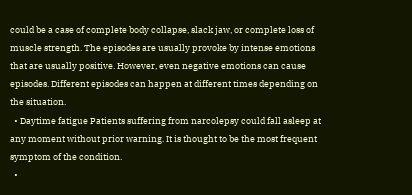could be a case of complete body collapse, slack jaw, or complete loss of muscle strength. The episodes are usually provoke by intense emotions that are usually positive. However, even negative emotions can cause episodes. Different episodes can happen at different times depending on the situation.
  • Daytime fatigue Patients suffering from narcolepsy could fall asleep at any moment without prior warning. It is thought to be the most frequent symptom of the condition.
  •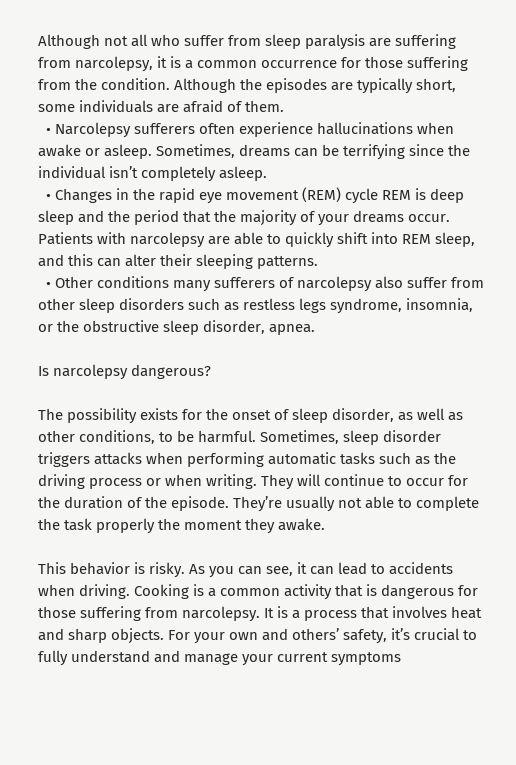Although not all who suffer from sleep paralysis are suffering from narcolepsy, it is a common occurrence for those suffering from the condition. Although the episodes are typically short, some individuals are afraid of them.
  • Narcolepsy sufferers often experience hallucinations when awake or asleep. Sometimes, dreams can be terrifying since the individual isn’t completely asleep.
  • Changes in the rapid eye movement (REM) cycle REM is deep sleep and the period that the majority of your dreams occur. Patients with narcolepsy are able to quickly shift into REM sleep, and this can alter their sleeping patterns.
  • Other conditions many sufferers of narcolepsy also suffer from other sleep disorders such as restless legs syndrome, insomnia, or the obstructive sleep disorder, apnea.

Is narcolepsy dangerous?

The possibility exists for the onset of sleep disorder, as well as other conditions, to be harmful. Sometimes, sleep disorder triggers attacks when performing automatic tasks such as the driving process or when writing. They will continue to occur for the duration of the episode. They’re usually not able to complete the task properly the moment they awake.

This behavior is risky. As you can see, it can lead to accidents when driving. Cooking is a common activity that is dangerous for those suffering from narcolepsy. It is a process that involves heat and sharp objects. For your own and others’ safety, it’s crucial to fully understand and manage your current symptoms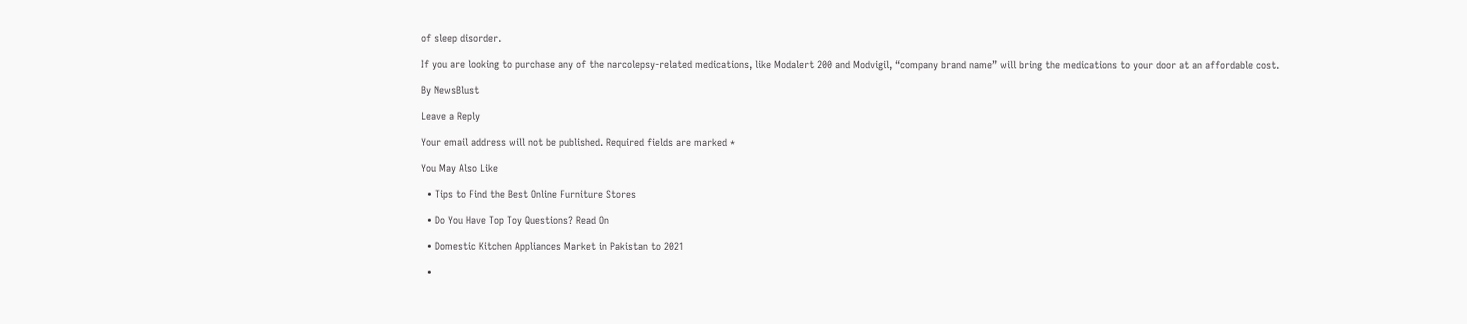of sleep disorder.

If you are looking to purchase any of the narcolepsy-related medications, like Modalert 200 and Modvigil, “company brand name” will bring the medications to your door at an affordable cost.

By NewsBlust

Leave a Reply

Your email address will not be published. Required fields are marked *

You May Also Like

  • Tips to Find the Best Online Furniture Stores

  • Do You Have Top Toy Questions? Read On

  • Domestic Kitchen Appliances Market in Pakistan to 2021

  •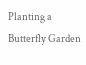Planting a Butterfly Garden